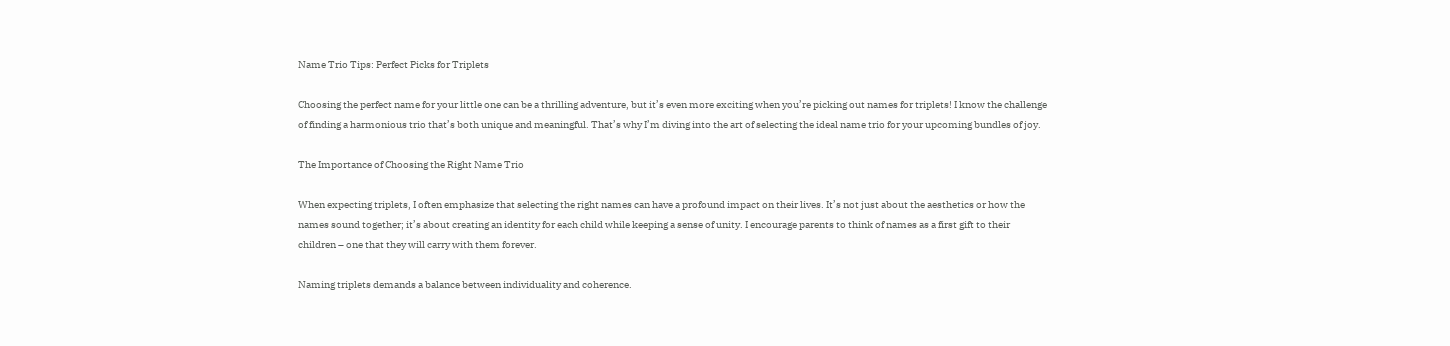Name Trio Tips: Perfect Picks for Triplets

Choosing the perfect name for your little one can be a thrilling adventure, but it’s even more exciting when you’re picking out names for triplets! I know the challenge of finding a harmonious trio that’s both unique and meaningful. That’s why I’m diving into the art of selecting the ideal name trio for your upcoming bundles of joy.

The Importance of Choosing the Right Name Trio

When expecting triplets, I often emphasize that selecting the right names can have a profound impact on their lives. It’s not just about the aesthetics or how the names sound together; it’s about creating an identity for each child while keeping a sense of unity. I encourage parents to think of names as a first gift to their children – one that they will carry with them forever.

Naming triplets demands a balance between individuality and coherence.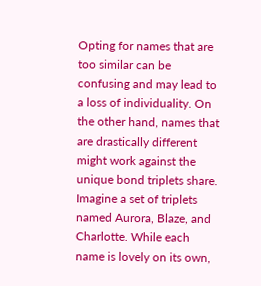Opting for names that are too similar can be confusing and may lead to a loss of individuality. On the other hand, names that are drastically different might work against the unique bond triplets share. Imagine a set of triplets named Aurora, Blaze, and Charlotte. While each name is lovely on its own,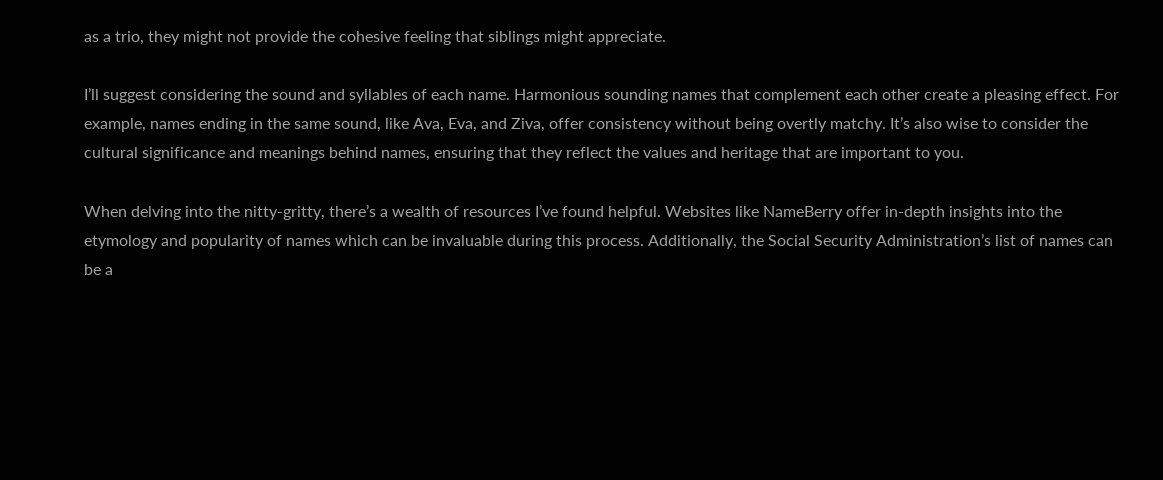as a trio, they might not provide the cohesive feeling that siblings might appreciate.

I’ll suggest considering the sound and syllables of each name. Harmonious sounding names that complement each other create a pleasing effect. For example, names ending in the same sound, like Ava, Eva, and Ziva, offer consistency without being overtly matchy. It’s also wise to consider the cultural significance and meanings behind names, ensuring that they reflect the values and heritage that are important to you.

When delving into the nitty-gritty, there’s a wealth of resources I’ve found helpful. Websites like NameBerry offer in-depth insights into the etymology and popularity of names which can be invaluable during this process. Additionally, the Social Security Administration’s list of names can be a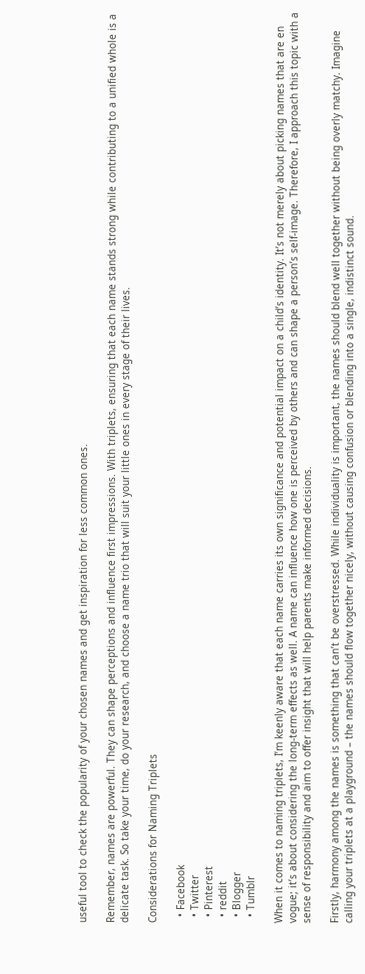useful tool to check the popularity of your chosen names and get inspiration for less common ones.

Remember, names are powerful. They can shape perceptions and influence first impressions. With triplets, ensuring that each name stands strong while contributing to a unified whole is a delicate task. So take your time, do your research, and choose a name trio that will suit your little ones in every stage of their lives.

Considerations for Naming Triplets

  • Facebook
  • Twitter
  • Pinterest
  • reddit
  • Blogger
  • Tumblr

When it comes to naming triplets, I’m keenly aware that each name carries its own significance and potential impact on a child’s identity. It’s not merely about picking names that are en vogue; it’s about considering the long-term effects as well. A name can influence how one is perceived by others and can shape a person’s self-image. Therefore, I approach this topic with a sense of responsibility and aim to offer insight that will help parents make informed decisions.

Firstly, harmony among the names is something that can’t be overstressed. While individuality is important, the names should blend well together without being overly matchy. Imagine calling your triplets at a playground – the names should flow together nicely, without causing confusion or blending into a single, indistinct sound.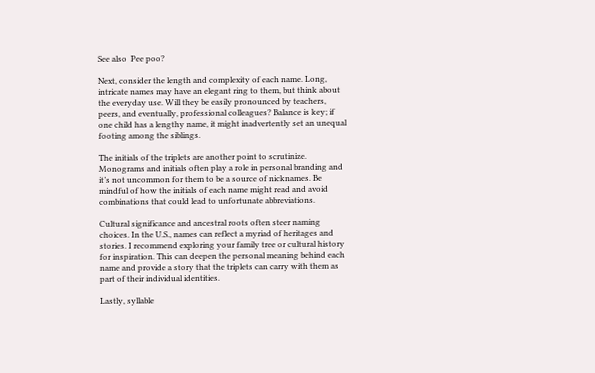See also  Pee poo?

Next, consider the length and complexity of each name. Long, intricate names may have an elegant ring to them, but think about the everyday use. Will they be easily pronounced by teachers, peers, and eventually, professional colleagues? Balance is key; if one child has a lengthy name, it might inadvertently set an unequal footing among the siblings.

The initials of the triplets are another point to scrutinize. Monograms and initials often play a role in personal branding and it’s not uncommon for them to be a source of nicknames. Be mindful of how the initials of each name might read and avoid combinations that could lead to unfortunate abbreviations.

Cultural significance and ancestral roots often steer naming choices. In the U.S., names can reflect a myriad of heritages and stories. I recommend exploring your family tree or cultural history for inspiration. This can deepen the personal meaning behind each name and provide a story that the triplets can carry with them as part of their individual identities.

Lastly, syllable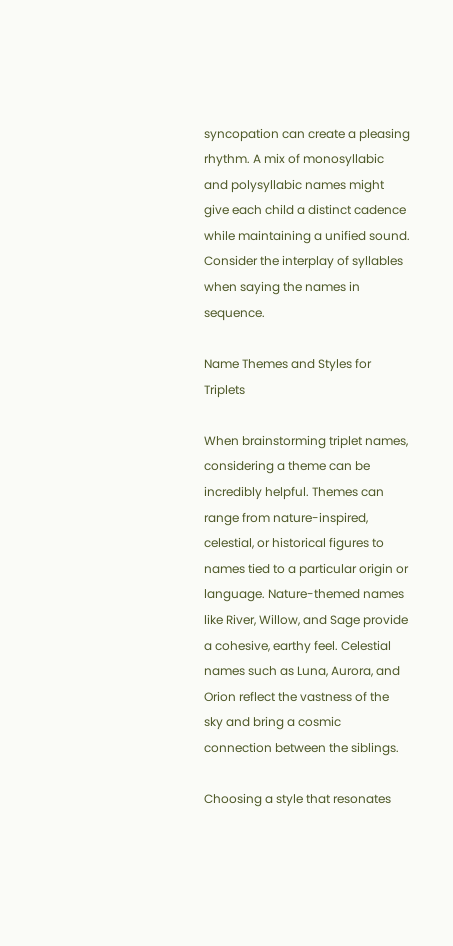syncopation can create a pleasing rhythm. A mix of monosyllabic and polysyllabic names might give each child a distinct cadence while maintaining a unified sound. Consider the interplay of syllables when saying the names in sequence.

Name Themes and Styles for Triplets

When brainstorming triplet names, considering a theme can be incredibly helpful. Themes can range from nature-inspired, celestial, or historical figures to names tied to a particular origin or language. Nature-themed names like River, Willow, and Sage provide a cohesive, earthy feel. Celestial names such as Luna, Aurora, and Orion reflect the vastness of the sky and bring a cosmic connection between the siblings.

Choosing a style that resonates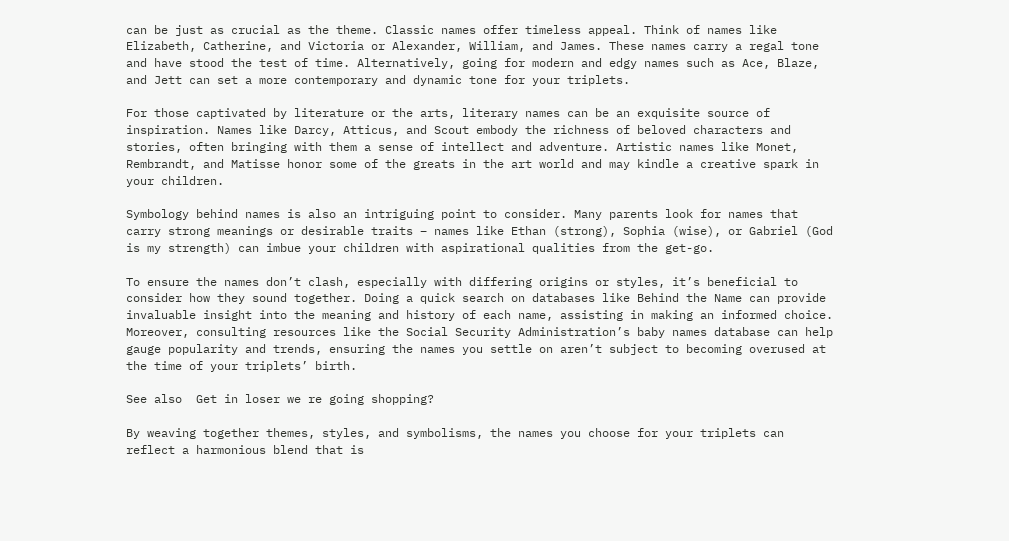can be just as crucial as the theme. Classic names offer timeless appeal. Think of names like Elizabeth, Catherine, and Victoria or Alexander, William, and James. These names carry a regal tone and have stood the test of time. Alternatively, going for modern and edgy names such as Ace, Blaze, and Jett can set a more contemporary and dynamic tone for your triplets.

For those captivated by literature or the arts, literary names can be an exquisite source of inspiration. Names like Darcy, Atticus, and Scout embody the richness of beloved characters and stories, often bringing with them a sense of intellect and adventure. Artistic names like Monet, Rembrandt, and Matisse honor some of the greats in the art world and may kindle a creative spark in your children.

Symbology behind names is also an intriguing point to consider. Many parents look for names that carry strong meanings or desirable traits – names like Ethan (strong), Sophia (wise), or Gabriel (God is my strength) can imbue your children with aspirational qualities from the get-go.

To ensure the names don’t clash, especially with differing origins or styles, it’s beneficial to consider how they sound together. Doing a quick search on databases like Behind the Name can provide invaluable insight into the meaning and history of each name, assisting in making an informed choice. Moreover, consulting resources like the Social Security Administration’s baby names database can help gauge popularity and trends, ensuring the names you settle on aren’t subject to becoming overused at the time of your triplets’ birth.

See also  Get in loser we re going shopping?

By weaving together themes, styles, and symbolisms, the names you choose for your triplets can reflect a harmonious blend that is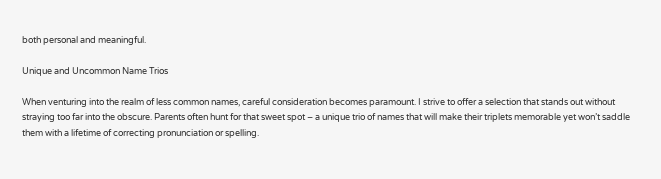both personal and meaningful.

Unique and Uncommon Name Trios

When venturing into the realm of less common names, careful consideration becomes paramount. I strive to offer a selection that stands out without straying too far into the obscure. Parents often hunt for that sweet spot – a unique trio of names that will make their triplets memorable yet won’t saddle them with a lifetime of correcting pronunciation or spelling.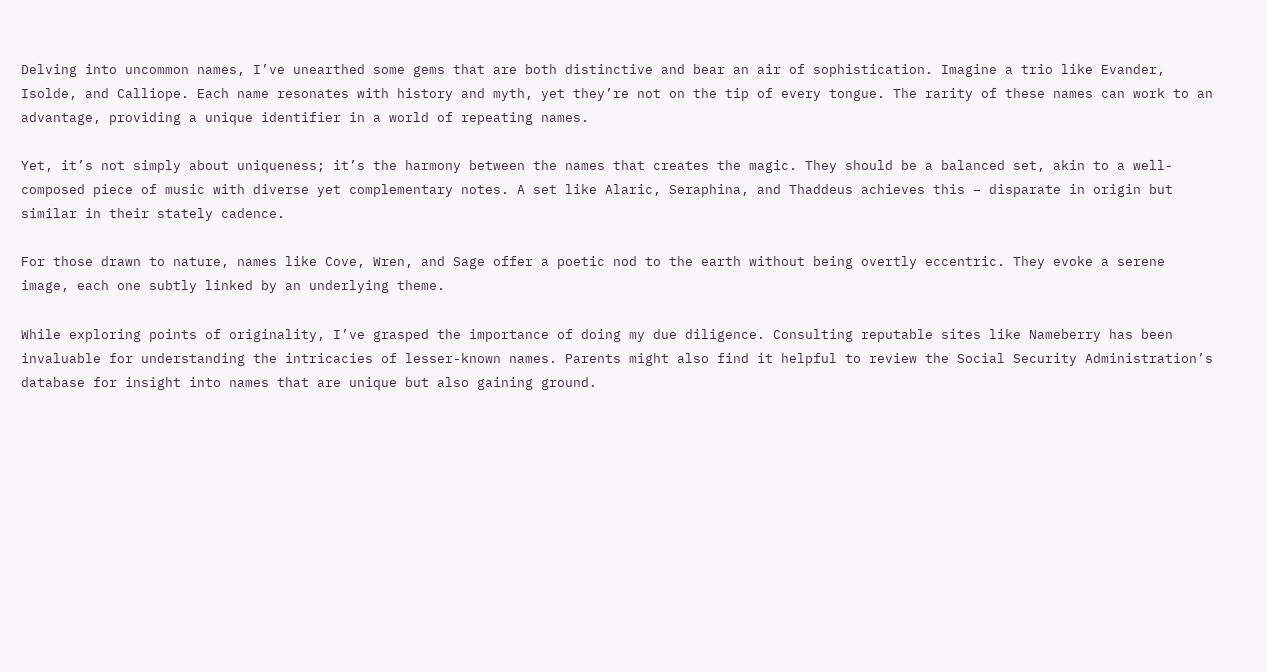Delving into uncommon names, I’ve unearthed some gems that are both distinctive and bear an air of sophistication. Imagine a trio like Evander, Isolde, and Calliope. Each name resonates with history and myth, yet they’re not on the tip of every tongue. The rarity of these names can work to an advantage, providing a unique identifier in a world of repeating names.

Yet, it’s not simply about uniqueness; it’s the harmony between the names that creates the magic. They should be a balanced set, akin to a well-composed piece of music with diverse yet complementary notes. A set like Alaric, Seraphina, and Thaddeus achieves this – disparate in origin but similar in their stately cadence.

For those drawn to nature, names like Cove, Wren, and Sage offer a poetic nod to the earth without being overtly eccentric. They evoke a serene image, each one subtly linked by an underlying theme.

While exploring points of originality, I’ve grasped the importance of doing my due diligence. Consulting reputable sites like Nameberry has been invaluable for understanding the intricacies of lesser-known names. Parents might also find it helpful to review the Social Security Administration’s database for insight into names that are unique but also gaining ground.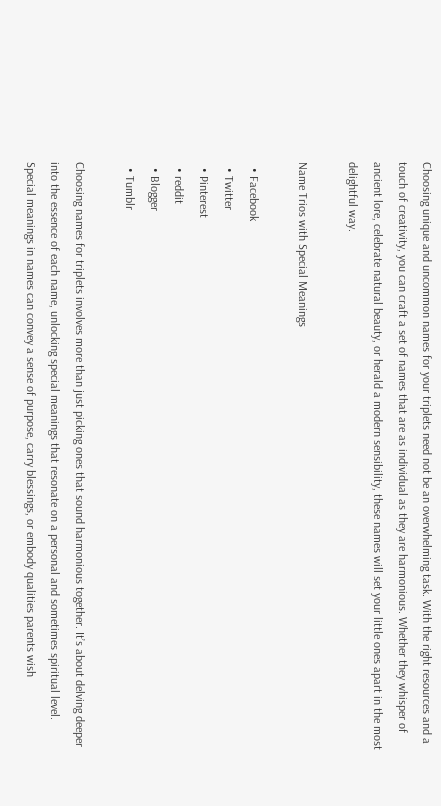Choosing unique and uncommon names for your triplets need not be an overwhelming task. With the right resources and a touch of creativity, you can craft a set of names that are as individual as they are harmonious. Whether they whisper of ancient lore, celebrate natural beauty, or herald a modern sensibility, these names will set your little ones apart in the most delightful way.

Name Trios with Special Meanings

  • Facebook
  • Twitter
  • Pinterest
  • reddit
  • Blogger
  • Tumblr

Choosing names for triplets involves more than just picking ones that sound harmonious together. It’s about delving deeper into the essence of each name, unlocking special meanings that resonate on a personal and sometimes spiritual level. Special meanings in names can convey a sense of purpose, carry blessings, or embody qualities parents wish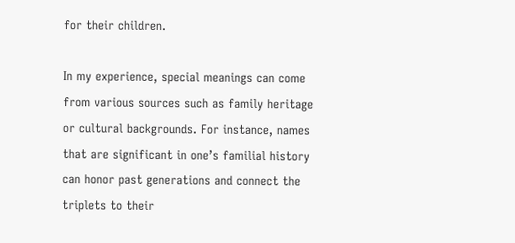for their children.

In my experience, special meanings can come from various sources such as family heritage or cultural backgrounds. For instance, names that are significant in one’s familial history can honor past generations and connect the triplets to their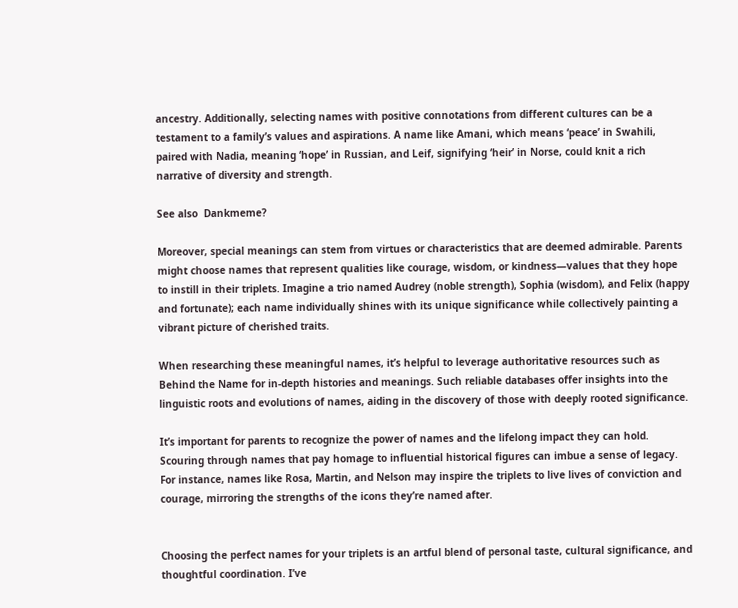ancestry. Additionally, selecting names with positive connotations from different cultures can be a testament to a family’s values and aspirations. A name like Amani, which means ‘peace’ in Swahili, paired with Nadia, meaning ‘hope’ in Russian, and Leif, signifying ‘heir’ in Norse, could knit a rich narrative of diversity and strength.

See also  Dankmeme?

Moreover, special meanings can stem from virtues or characteristics that are deemed admirable. Parents might choose names that represent qualities like courage, wisdom, or kindness—values that they hope to instill in their triplets. Imagine a trio named Audrey (noble strength), Sophia (wisdom), and Felix (happy and fortunate); each name individually shines with its unique significance while collectively painting a vibrant picture of cherished traits.

When researching these meaningful names, it’s helpful to leverage authoritative resources such as Behind the Name for in-depth histories and meanings. Such reliable databases offer insights into the linguistic roots and evolutions of names, aiding in the discovery of those with deeply rooted significance.

It’s important for parents to recognize the power of names and the lifelong impact they can hold. Scouring through names that pay homage to influential historical figures can imbue a sense of legacy. For instance, names like Rosa, Martin, and Nelson may inspire the triplets to live lives of conviction and courage, mirroring the strengths of the icons they’re named after.


Choosing the perfect names for your triplets is an artful blend of personal taste, cultural significance, and thoughtful coordination. I’ve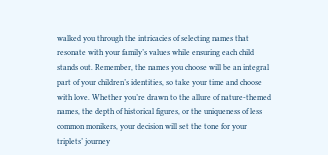walked you through the intricacies of selecting names that resonate with your family’s values while ensuring each child stands out. Remember, the names you choose will be an integral part of your children’s identities, so take your time and choose with love. Whether you’re drawn to the allure of nature-themed names, the depth of historical figures, or the uniqueness of less common monikers, your decision will set the tone for your triplets’ journey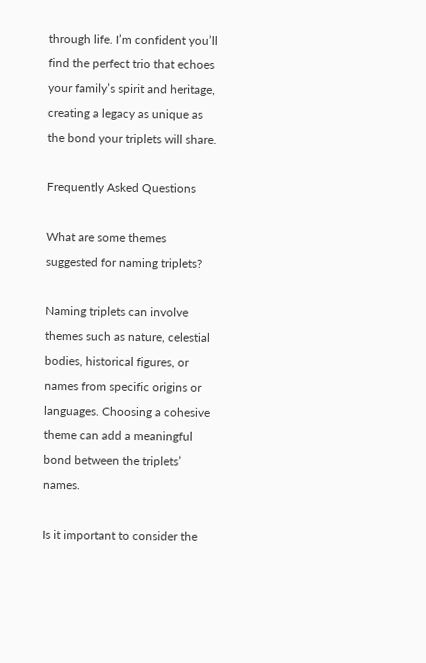through life. I’m confident you’ll find the perfect trio that echoes your family’s spirit and heritage, creating a legacy as unique as the bond your triplets will share.

Frequently Asked Questions

What are some themes suggested for naming triplets?

Naming triplets can involve themes such as nature, celestial bodies, historical figures, or names from specific origins or languages. Choosing a cohesive theme can add a meaningful bond between the triplets’ names.

Is it important to consider the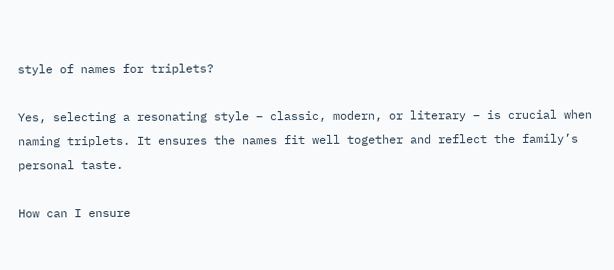style of names for triplets?

Yes, selecting a resonating style – classic, modern, or literary – is crucial when naming triplets. It ensures the names fit well together and reflect the family’s personal taste.

How can I ensure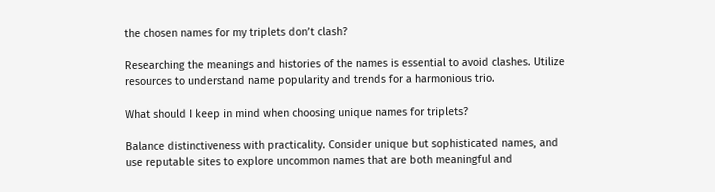the chosen names for my triplets don’t clash?

Researching the meanings and histories of the names is essential to avoid clashes. Utilize resources to understand name popularity and trends for a harmonious trio.

What should I keep in mind when choosing unique names for triplets?

Balance distinctiveness with practicality. Consider unique but sophisticated names, and use reputable sites to explore uncommon names that are both meaningful and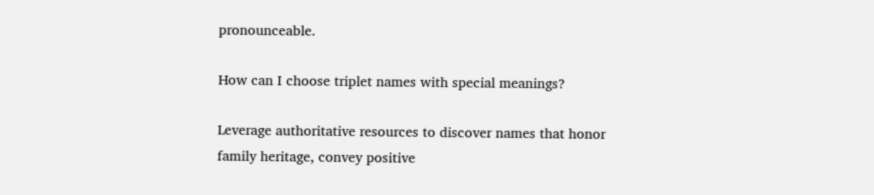pronounceable.

How can I choose triplet names with special meanings?

Leverage authoritative resources to discover names that honor family heritage, convey positive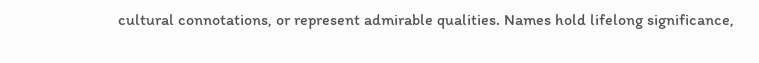cultural connotations, or represent admirable qualities. Names hold lifelong significance,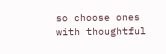so choose ones with thoughtful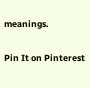meanings.

Pin It on Pinterest